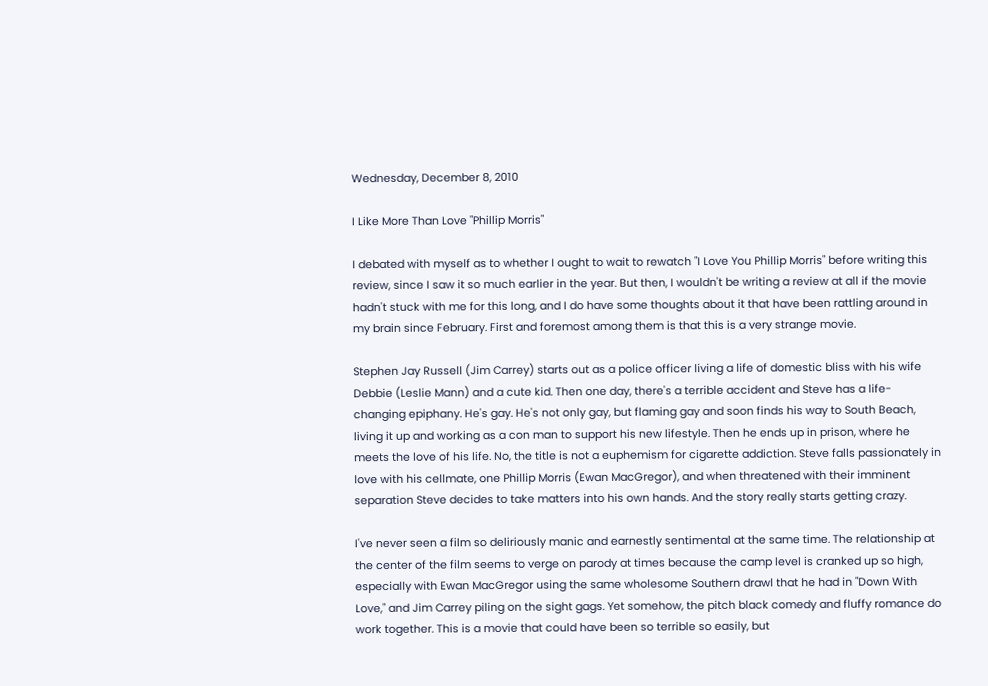Wednesday, December 8, 2010

I Like More Than Love "Phillip Morris"

I debated with myself as to whether I ought to wait to rewatch "I Love You Phillip Morris" before writing this review, since I saw it so much earlier in the year. But then, I wouldn't be writing a review at all if the movie hadn't stuck with me for this long, and I do have some thoughts about it that have been rattling around in my brain since February. First and foremost among them is that this is a very strange movie.

Stephen Jay Russell (Jim Carrey) starts out as a police officer living a life of domestic bliss with his wife Debbie (Leslie Mann) and a cute kid. Then one day, there's a terrible accident and Steve has a life-changing epiphany. He's gay. He's not only gay, but flaming gay and soon finds his way to South Beach, living it up and working as a con man to support his new lifestyle. Then he ends up in prison, where he meets the love of his life. No, the title is not a euphemism for cigarette addiction. Steve falls passionately in love with his cellmate, one Phillip Morris (Ewan MacGregor), and when threatened with their imminent separation Steve decides to take matters into his own hands. And the story really starts getting crazy.

I've never seen a film so deliriously manic and earnestly sentimental at the same time. The relationship at the center of the film seems to verge on parody at times because the camp level is cranked up so high, especially with Ewan MacGregor using the same wholesome Southern drawl that he had in "Down With Love," and Jim Carrey piling on the sight gags. Yet somehow, the pitch black comedy and fluffy romance do work together. This is a movie that could have been so terrible so easily, but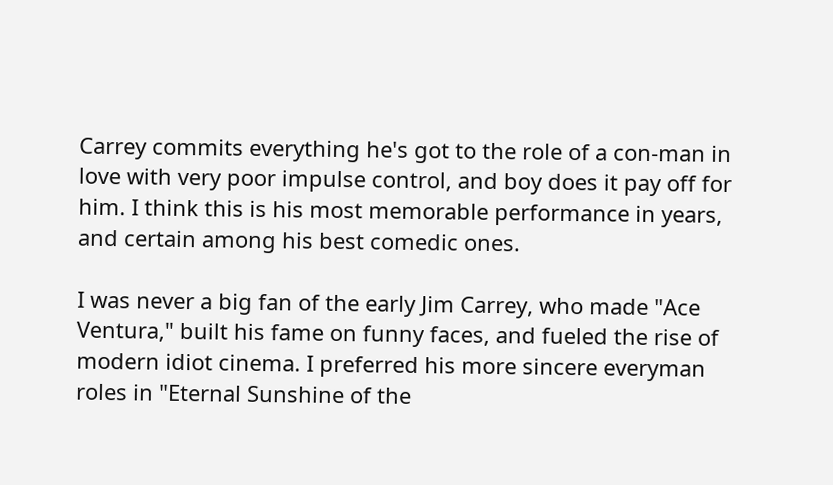Carrey commits everything he's got to the role of a con-man in love with very poor impulse control, and boy does it pay off for him. I think this is his most memorable performance in years, and certain among his best comedic ones.

I was never a big fan of the early Jim Carrey, who made "Ace Ventura," built his fame on funny faces, and fueled the rise of modern idiot cinema. I preferred his more sincere everyman roles in "Eternal Sunshine of the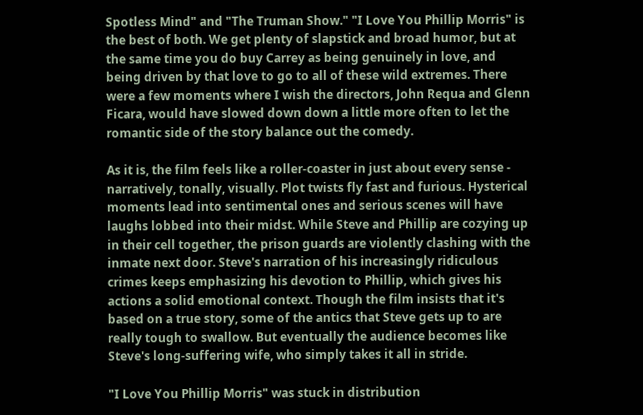Spotless Mind" and "The Truman Show." "I Love You Phillip Morris" is the best of both. We get plenty of slapstick and broad humor, but at the same time you do buy Carrey as being genuinely in love, and being driven by that love to go to all of these wild extremes. There were a few moments where I wish the directors, John Requa and Glenn Ficara, would have slowed down down a little more often to let the romantic side of the story balance out the comedy.

As it is, the film feels like a roller-coaster in just about every sense - narratively, tonally, visually. Plot twists fly fast and furious. Hysterical moments lead into sentimental ones and serious scenes will have laughs lobbed into their midst. While Steve and Phillip are cozying up in their cell together, the prison guards are violently clashing with the inmate next door. Steve's narration of his increasingly ridiculous crimes keeps emphasizing his devotion to Phillip, which gives his actions a solid emotional context. Though the film insists that it's based on a true story, some of the antics that Steve gets up to are really tough to swallow. But eventually the audience becomes like Steve's long-suffering wife, who simply takes it all in stride.

"I Love You Phillip Morris" was stuck in distribution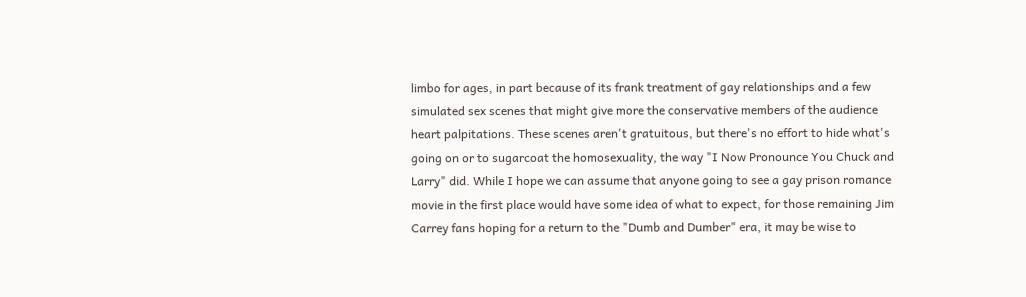limbo for ages, in part because of its frank treatment of gay relationships and a few simulated sex scenes that might give more the conservative members of the audience heart palpitations. These scenes aren't gratuitous, but there's no effort to hide what's going on or to sugarcoat the homosexuality, the way "I Now Pronounce You Chuck and Larry" did. While I hope we can assume that anyone going to see a gay prison romance movie in the first place would have some idea of what to expect, for those remaining Jim Carrey fans hoping for a return to the "Dumb and Dumber" era, it may be wise to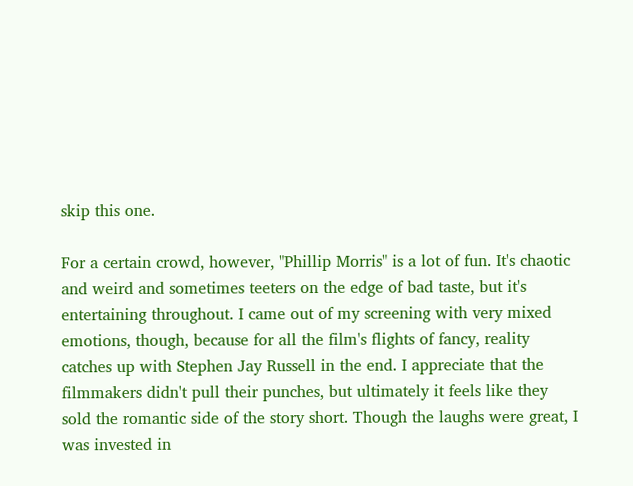skip this one.

For a certain crowd, however, "Phillip Morris" is a lot of fun. It's chaotic and weird and sometimes teeters on the edge of bad taste, but it's entertaining throughout. I came out of my screening with very mixed emotions, though, because for all the film's flights of fancy, reality catches up with Stephen Jay Russell in the end. I appreciate that the filmmakers didn't pull their punches, but ultimately it feels like they sold the romantic side of the story short. Though the laughs were great, I was invested in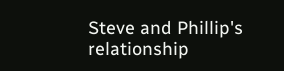Steve and Phillip's relationship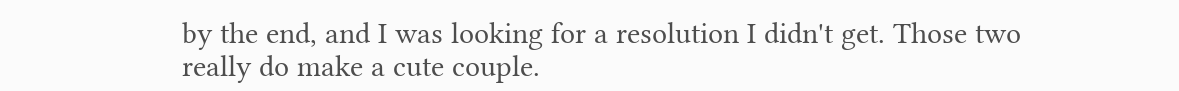by the end, and I was looking for a resolution I didn't get. Those two really do make a cute couple.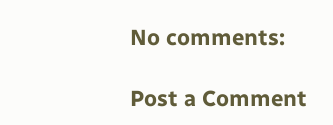No comments:

Post a Comment